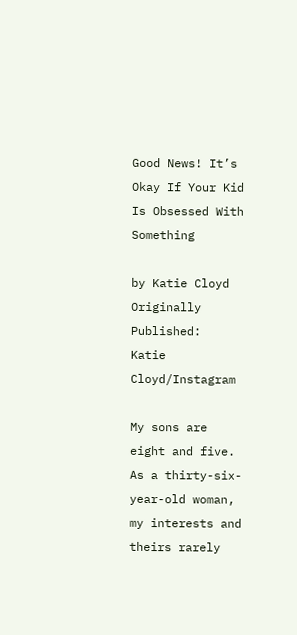Good News! It’s Okay If Your Kid Is Obsessed With Something

by Katie Cloyd
Originally Published:
Katie Cloyd/Instagram

My sons are eight and five. As a thirty-six-year-old woman, my interests and theirs rarely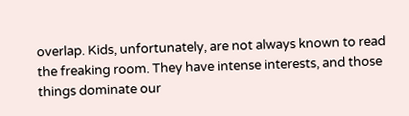overlap. Kids, unfortunately, are not always known to read the freaking room. They have intense interests, and those things dominate our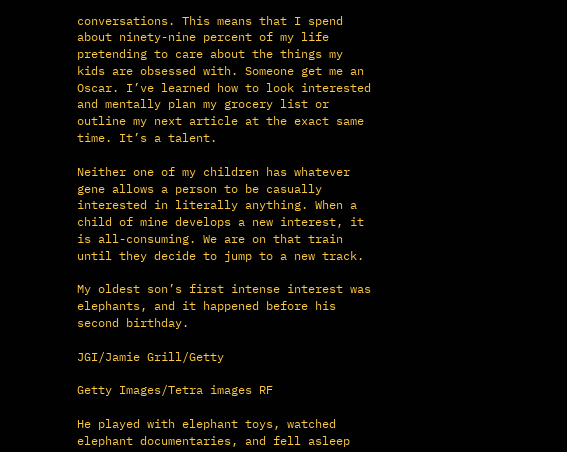conversations. This means that I spend about ninety-nine percent of my life pretending to care about the things my kids are obsessed with. Someone get me an Oscar. I’ve learned how to look interested and mentally plan my grocery list or outline my next article at the exact same time. It’s a talent.

Neither one of my children has whatever gene allows a person to be casually interested in literally anything. When a child of mine develops a new interest, it is all-consuming. We are on that train until they decide to jump to a new track.

My oldest son’s first intense interest was elephants, and it happened before his second birthday.

JGI/Jamie Grill/Getty

Getty Images/Tetra images RF

He played with elephant toys, watched elephant documentaries, and fell asleep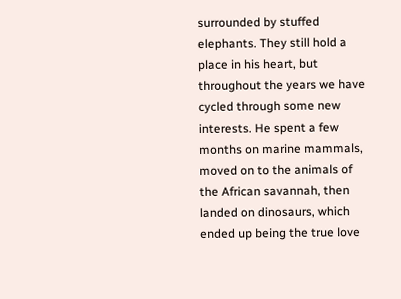surrounded by stuffed elephants. They still hold a place in his heart, but throughout the years we have cycled through some new interests. He spent a few months on marine mammals, moved on to the animals of the African savannah, then landed on dinosaurs, which ended up being the true love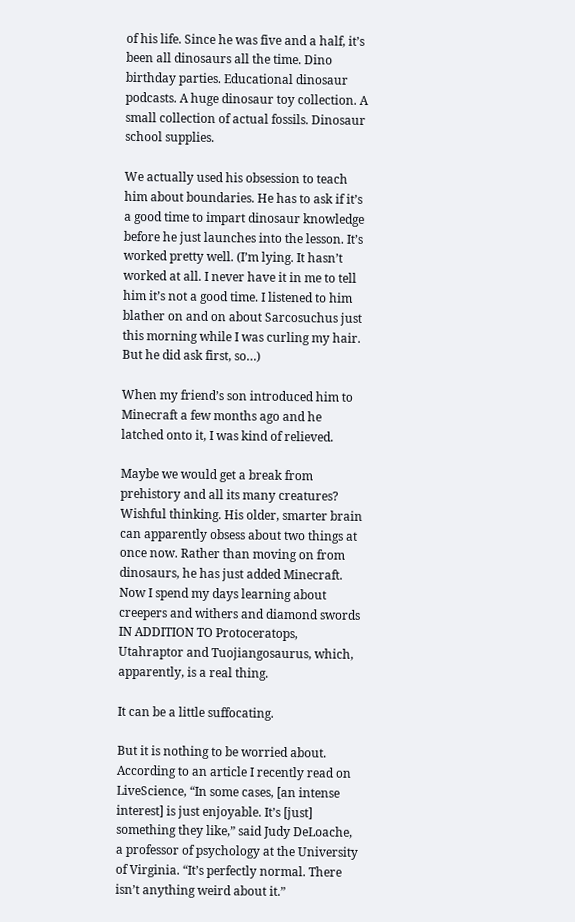of his life. Since he was five and a half, it’s been all dinosaurs all the time. Dino birthday parties. Educational dinosaur podcasts. A huge dinosaur toy collection. A small collection of actual fossils. Dinosaur school supplies.

We actually used his obsession to teach him about boundaries. He has to ask if it’s a good time to impart dinosaur knowledge before he just launches into the lesson. It’s worked pretty well. (I’m lying. It hasn’t worked at all. I never have it in me to tell him it’s not a good time. I listened to him blather on and on about Sarcosuchus just this morning while I was curling my hair. But he did ask first, so…)

When my friend’s son introduced him to Minecraft a few months ago and he latched onto it, I was kind of relieved.

Maybe we would get a break from prehistory and all its many creatures? Wishful thinking. His older, smarter brain can apparently obsess about two things at once now. Rather than moving on from dinosaurs, he has just added Minecraft. Now I spend my days learning about creepers and withers and diamond swords IN ADDITION TO Protoceratops, Utahraptor and Tuojiangosaurus, which, apparently, is a real thing.

It can be a little suffocating.

But it is nothing to be worried about. According to an article I recently read on LiveScience, “In some cases, [an intense interest] is just enjoyable. It’s [just] something they like,” said Judy DeLoache, a professor of psychology at the University of Virginia. “It’s perfectly normal. There isn’t anything weird about it.”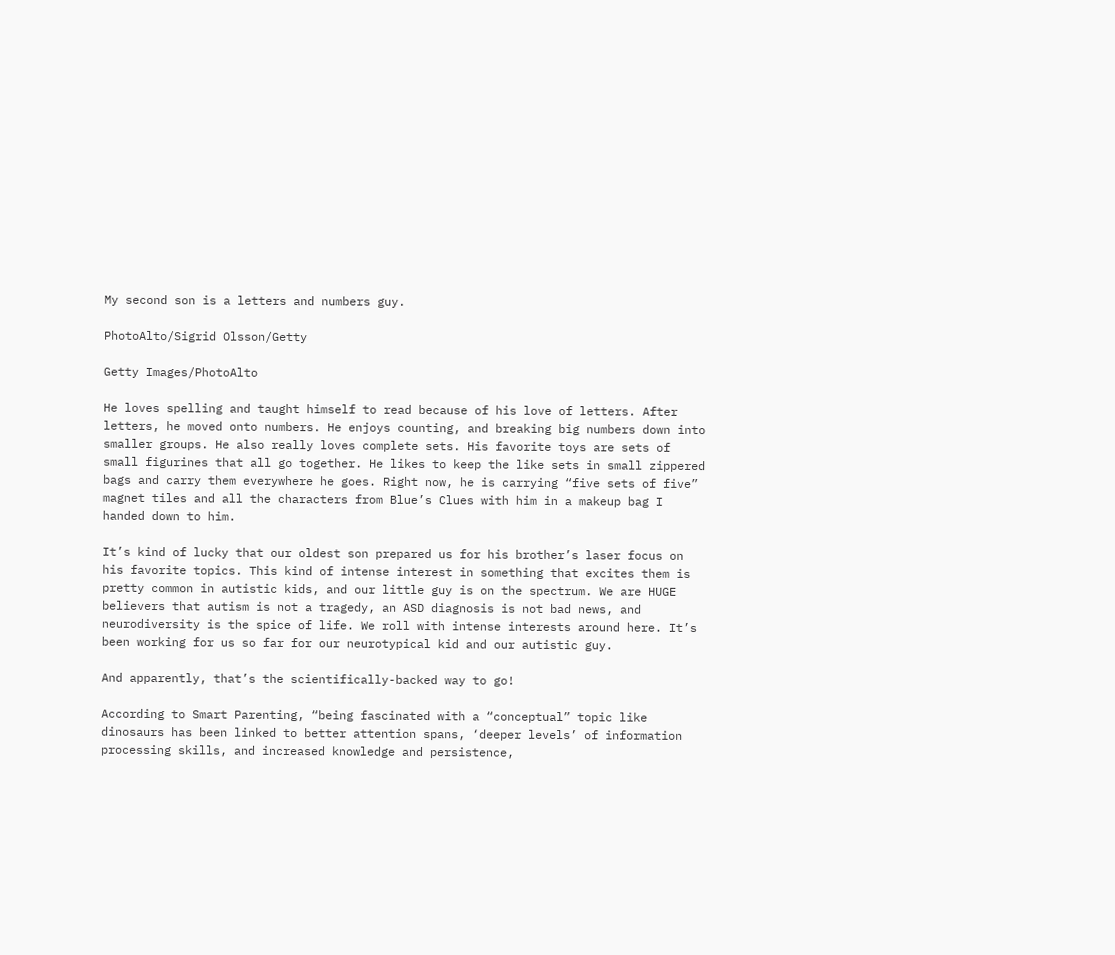My second son is a letters and numbers guy.

PhotoAlto/Sigrid Olsson/Getty

Getty Images/PhotoAlto

He loves spelling and taught himself to read because of his love of letters. After letters, he moved onto numbers. He enjoys counting, and breaking big numbers down into smaller groups. He also really loves complete sets. His favorite toys are sets of small figurines that all go together. He likes to keep the like sets in small zippered bags and carry them everywhere he goes. Right now, he is carrying “five sets of five” magnet tiles and all the characters from Blue’s Clues with him in a makeup bag I handed down to him.

It’s kind of lucky that our oldest son prepared us for his brother’s laser focus on his favorite topics. This kind of intense interest in something that excites them is pretty common in autistic kids, and our little guy is on the spectrum. We are HUGE believers that autism is not a tragedy, an ASD diagnosis is not bad news, and neurodiversity is the spice of life. We roll with intense interests around here. It’s been working for us so far for our neurotypical kid and our autistic guy.

And apparently, that’s the scientifically-backed way to go!

According to Smart Parenting, “being fascinated with a “conceptual” topic like dinosaurs has been linked to better attention spans, ‘deeper levels’ of information processing skills, and increased knowledge and persistence,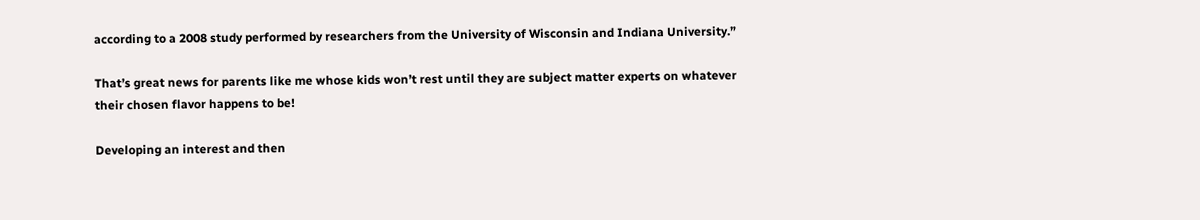according to a 2008 study performed by researchers from the University of Wisconsin and Indiana University.”

That’s great news for parents like me whose kids won’t rest until they are subject matter experts on whatever their chosen flavor happens to be!

Developing an interest and then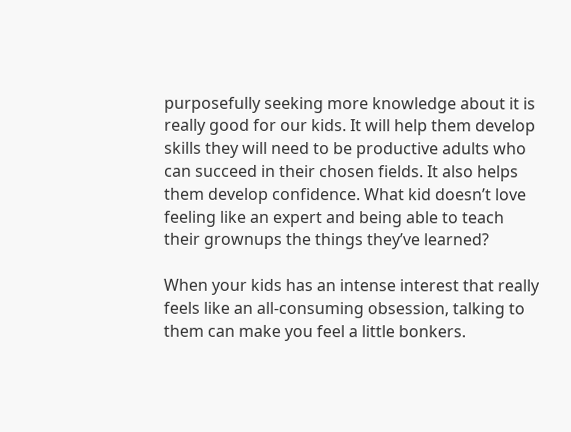purposefully seeking more knowledge about it is really good for our kids. It will help them develop skills they will need to be productive adults who can succeed in their chosen fields. It also helps them develop confidence. What kid doesn’t love feeling like an expert and being able to teach their grownups the things they’ve learned?

When your kids has an intense interest that really feels like an all-consuming obsession, talking to them can make you feel a little bonkers.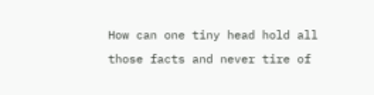How can one tiny head hold all those facts and never tire of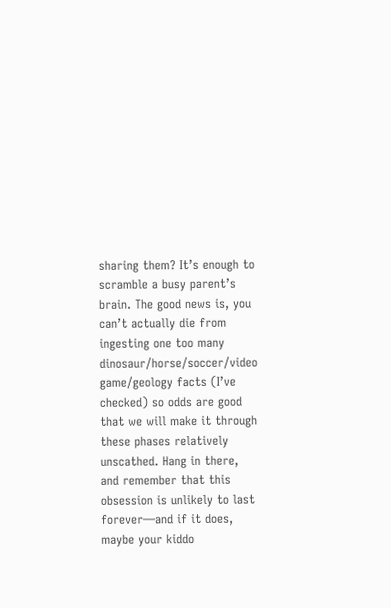sharing them? It’s enough to scramble a busy parent’s brain. The good news is, you can’t actually die from ingesting one too many dinosaur/horse/soccer/video game/geology facts (I’ve checked) so odds are good that we will make it through these phases relatively unscathed. Hang in there, and remember that this obsession is unlikely to last forever—and if it does, maybe your kiddo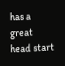has a great head start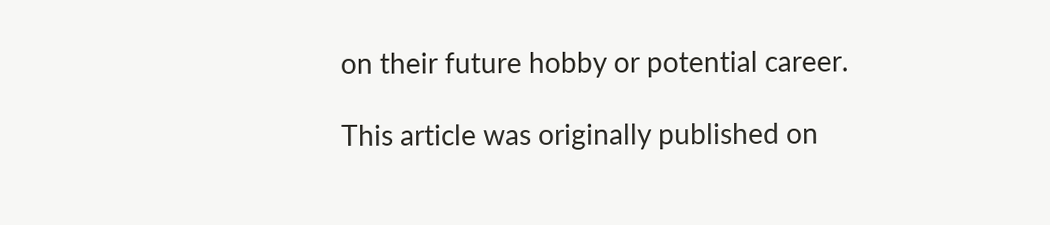on their future hobby or potential career.

This article was originally published on